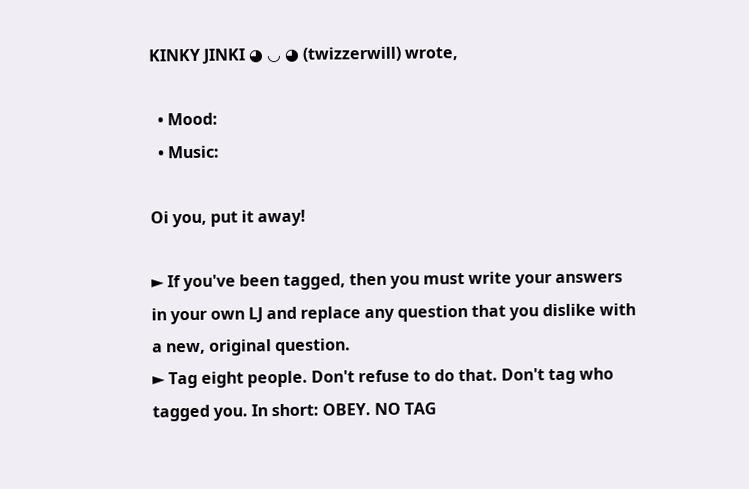KINKY JINKI ◕ ◡ ◕ (twizzerwill) wrote,

  • Mood:
  • Music:

Oi you, put it away!

► If you've been tagged, then you must write your answers in your own LJ and replace any question that you dislike with a new, original question.
► Tag eight people. Don't refuse to do that. Don't tag who tagged you. In short: OBEY. NO TAG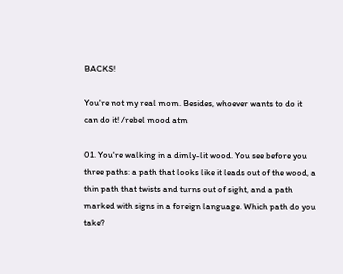BACKS!

You're not my real mom. Besides, whoever wants to do it can do it! /rebel mood atm

01. You're walking in a dimly-lit wood. You see before you three paths: a path that looks like it leads out of the wood, a thin path that twists and turns out of sight, and a path marked with signs in a foreign language. Which path do you take?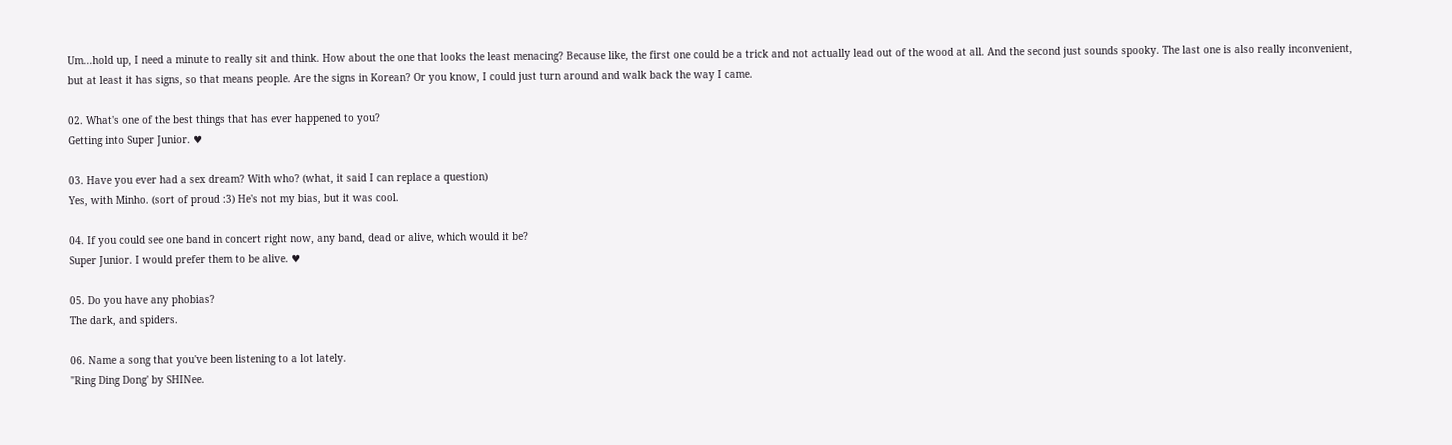Um...hold up, I need a minute to really sit and think. How about the one that looks the least menacing? Because like, the first one could be a trick and not actually lead out of the wood at all. And the second just sounds spooky. The last one is also really inconvenient, but at least it has signs, so that means people. Are the signs in Korean? Or you know, I could just turn around and walk back the way I came.

02. What's one of the best things that has ever happened to you?
Getting into Super Junior. ♥

03. Have you ever had a sex dream? With who? (what, it said I can replace a question)
Yes, with Minho. (sort of proud :3) He's not my bias, but it was cool.

04. If you could see one band in concert right now, any band, dead or alive, which would it be?
Super Junior. I would prefer them to be alive. ♥

05. Do you have any phobias?
The dark, and spiders.

06. Name a song that you've been listening to a lot lately.
"Ring Ding Dong' by SHINee.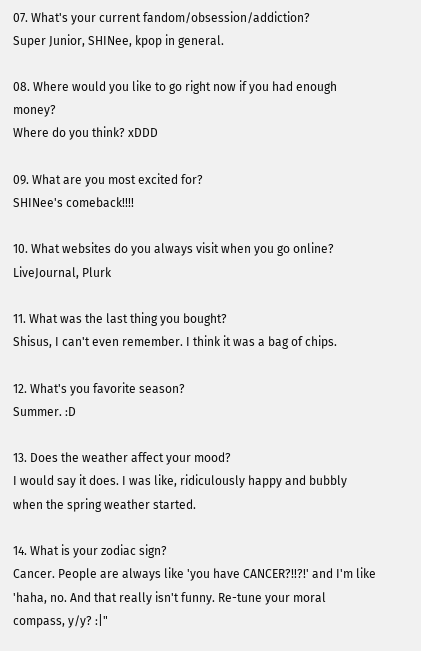07. What's your current fandom/obsession/addiction?
Super Junior, SHINee, kpop in general.

08. Where would you like to go right now if you had enough money?
Where do you think? xDDD

09. What are you most excited for?
SHINee's comeback!!!!

10. What websites do you always visit when you go online?
LiveJournal, Plurk

11. What was the last thing you bought?
Shisus, I can't even remember. I think it was a bag of chips.

12. What's you favorite season?
Summer. :D

13. Does the weather affect your mood?
I would say it does. I was like, ridiculously happy and bubbly when the spring weather started.

14. What is your zodiac sign?
Cancer. People are always like 'you have CANCER?!!?!' and I'm like 'haha, no. And that really isn't funny. Re-tune your moral compass, y/y? :|"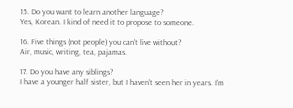15. Do you want to learn another language?
Yes, Korean. I kind of need it to propose to someone.

16. Five things (not people) you can't live without?
Air, music, writing, tea, pajamas.

17. Do you have any siblings?
I have a younger half sister, but I haven't seen her in years. I'm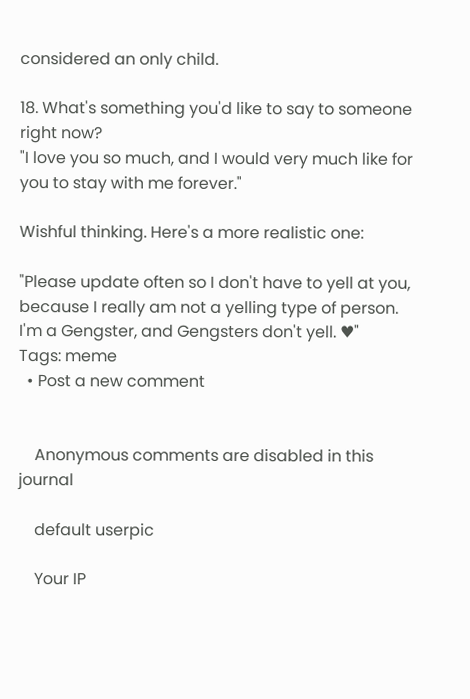considered an only child.

18. What's something you'd like to say to someone right now?
"I love you so much, and I would very much like for you to stay with me forever."

Wishful thinking. Here's a more realistic one:

"Please update often so I don't have to yell at you, because I really am not a yelling type of person. I'm a Gengster, and Gengsters don't yell. ♥"
Tags: meme
  • Post a new comment


    Anonymous comments are disabled in this journal

    default userpic

    Your IP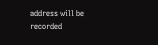address will be recorded